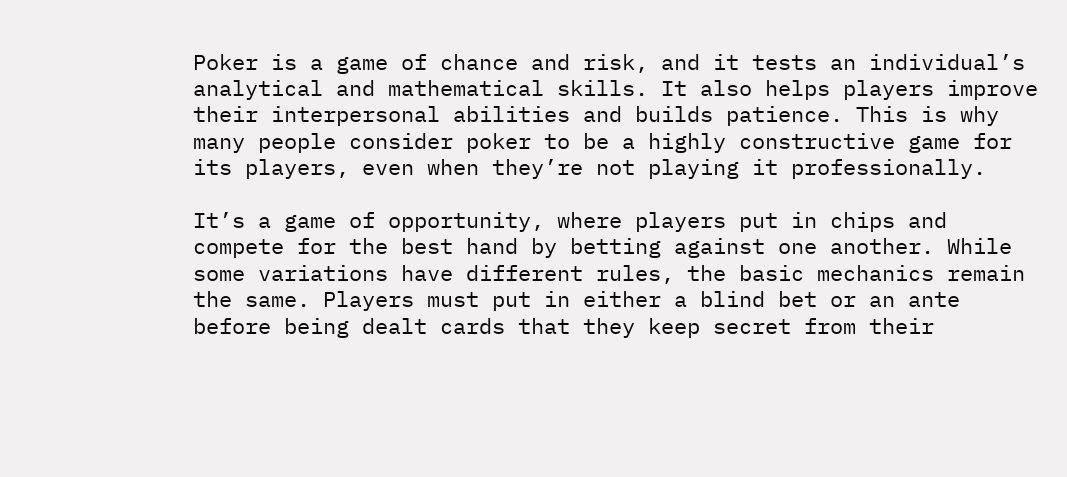Poker is a game of chance and risk, and it tests an individual’s analytical and mathematical skills. It also helps players improve their interpersonal abilities and builds patience. This is why many people consider poker to be a highly constructive game for its players, even when they’re not playing it professionally.

It’s a game of opportunity, where players put in chips and compete for the best hand by betting against one another. While some variations have different rules, the basic mechanics remain the same. Players must put in either a blind bet or an ante before being dealt cards that they keep secret from their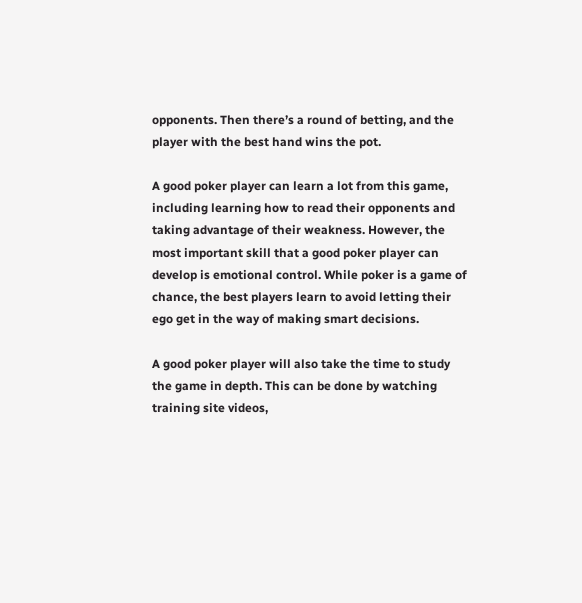opponents. Then there’s a round of betting, and the player with the best hand wins the pot.

A good poker player can learn a lot from this game, including learning how to read their opponents and taking advantage of their weakness. However, the most important skill that a good poker player can develop is emotional control. While poker is a game of chance, the best players learn to avoid letting their ego get in the way of making smart decisions.

A good poker player will also take the time to study the game in depth. This can be done by watching training site videos,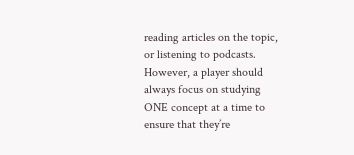reading articles on the topic, or listening to podcasts. However, a player should always focus on studying ONE concept at a time to ensure that they’re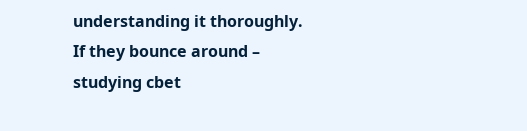understanding it thoroughly. If they bounce around – studying cbet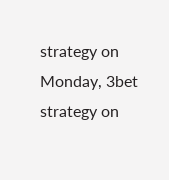strategy on Monday, 3bet strategy on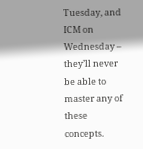Tuesday, and ICM on Wednesday – they’ll never be able to master any of these concepts.